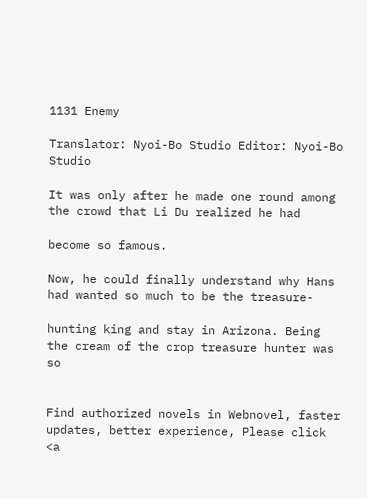1131 Enemy

Translator: Nyoi-Bo Studio Editor: Nyoi-Bo Studio

It was only after he made one round among the crowd that Li Du realized he had

become so famous.

Now, he could finally understand why Hans had wanted so much to be the treasure-

hunting king and stay in Arizona. Being the cream of the crop treasure hunter was so


Find authorized novels in Webnovel, faster updates, better experience, Please click <a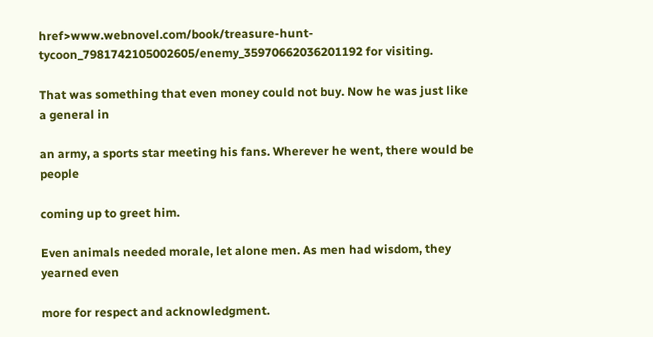href>www.webnovel.com/book/treasure-hunt-tycoon_7981742105002605/enemy_35970662036201192 for visiting.

That was something that even money could not buy. Now he was just like a general in

an army, a sports star meeting his fans. Wherever he went, there would be people

coming up to greet him.

Even animals needed morale, let alone men. As men had wisdom, they yearned even

more for respect and acknowledgment.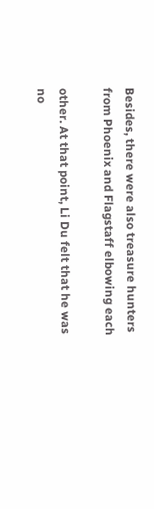Besides, there were also treasure hunters from Phoenix and Flagstaff elbowing each

other. At that point, Li Du felt that he was no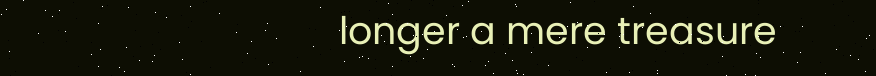longer a mere treasure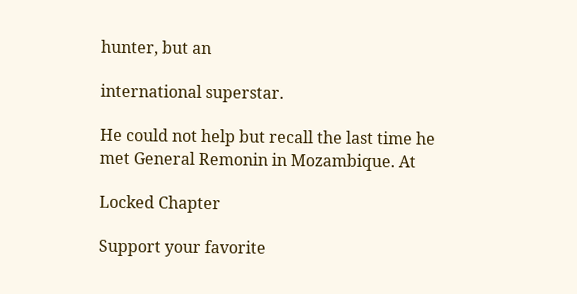hunter, but an

international superstar.

He could not help but recall the last time he met General Remonin in Mozambique. At

Locked Chapter

Support your favorite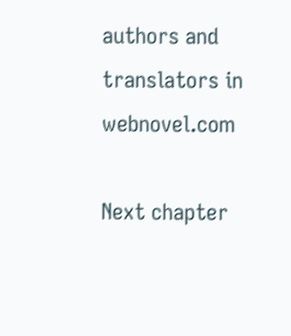authors and translators in webnovel.com

Next chapter